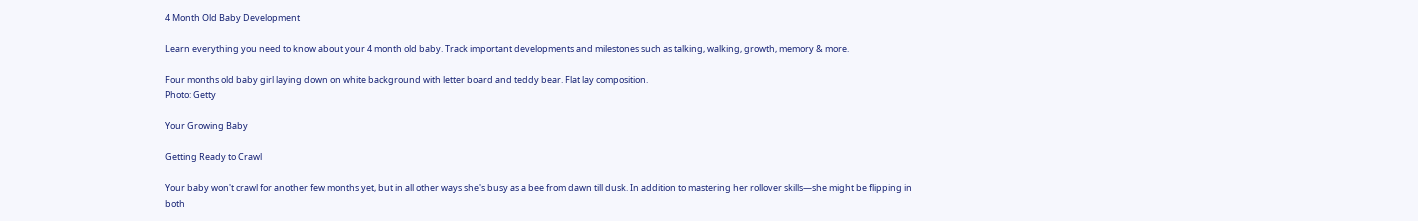4 Month Old Baby Development

Learn everything you need to know about your 4 month old baby. Track important developments and milestones such as talking, walking, growth, memory & more.

Four months old baby girl laying down on white background with letter board and teddy bear. Flat lay composition.
Photo: Getty

Your Growing Baby

Getting Ready to Crawl

Your baby won't crawl for another few months yet, but in all other ways she's busy as a bee from dawn till dusk. In addition to mastering her rollover skills—she might be flipping in both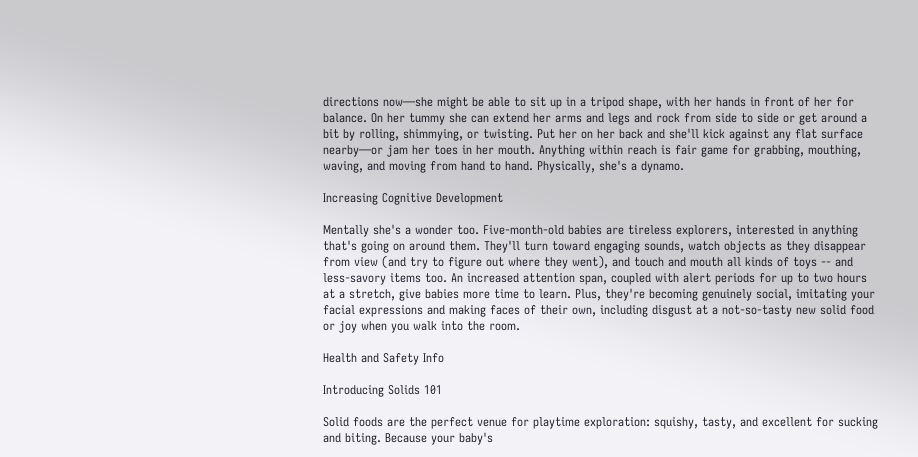directions now—she might be able to sit up in a tripod shape, with her hands in front of her for balance. On her tummy she can extend her arms and legs and rock from side to side or get around a bit by rolling, shimmying, or twisting. Put her on her back and she'll kick against any flat surface nearby—or jam her toes in her mouth. Anything within reach is fair game for grabbing, mouthing, waving, and moving from hand to hand. Physically, she's a dynamo.

Increasing Cognitive Development

Mentally she's a wonder too. Five-month-old babies are tireless explorers, interested in anything that's going on around them. They'll turn toward engaging sounds, watch objects as they disappear from view (and try to figure out where they went), and touch and mouth all kinds of toys -- and less-savory items too. An increased attention span, coupled with alert periods for up to two hours at a stretch, give babies more time to learn. Plus, they're becoming genuinely social, imitating your facial expressions and making faces of their own, including disgust at a not-so-tasty new solid food or joy when you walk into the room.

Health and Safety Info

Introducing Solids 101

Solid foods are the perfect venue for playtime exploration: squishy, tasty, and excellent for sucking and biting. Because your baby's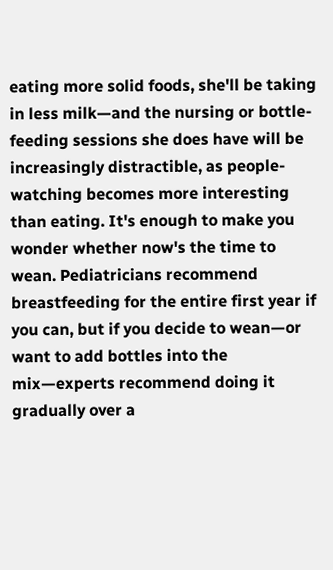eating more solid foods, she'll be taking in less milk—and the nursing or bottle-feeding sessions she does have will be increasingly distractible, as people-watching becomes more interesting than eating. It's enough to make you wonder whether now's the time to wean. Pediatricians recommend breastfeeding for the entire first year if you can, but if you decide to wean—or want to add bottles into the mix—experts recommend doing it gradually over a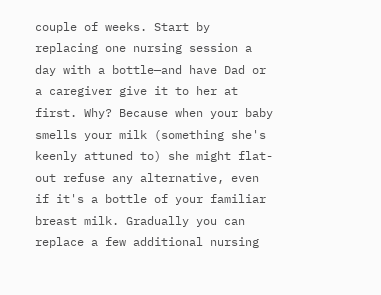couple of weeks. Start by replacing one nursing session a day with a bottle—and have Dad or a caregiver give it to her at first. Why? Because when your baby smells your milk (something she's keenly attuned to) she might flat-out refuse any alternative, even if it's a bottle of your familiar breast milk. Gradually you can replace a few additional nursing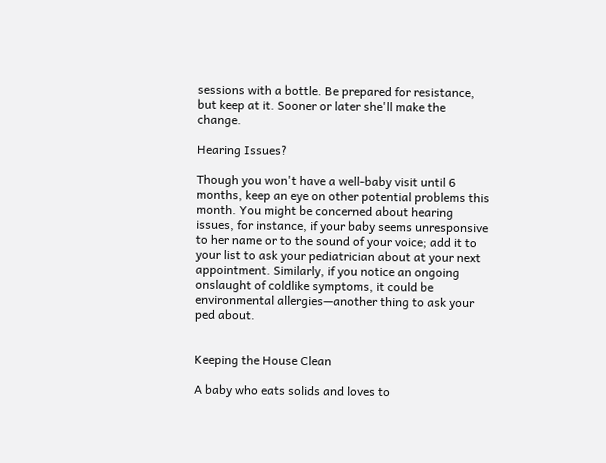sessions with a bottle. Be prepared for resistance, but keep at it. Sooner or later she'll make the change.

Hearing Issues?

Though you won't have a well-baby visit until 6 months, keep an eye on other potential problems this month. You might be concerned about hearing issues, for instance, if your baby seems unresponsive to her name or to the sound of your voice; add it to your list to ask your pediatrician about at your next appointment. Similarly, if you notice an ongoing onslaught of coldlike symptoms, it could be environmental allergies—another thing to ask your ped about.


Keeping the House Clean

A baby who eats solids and loves to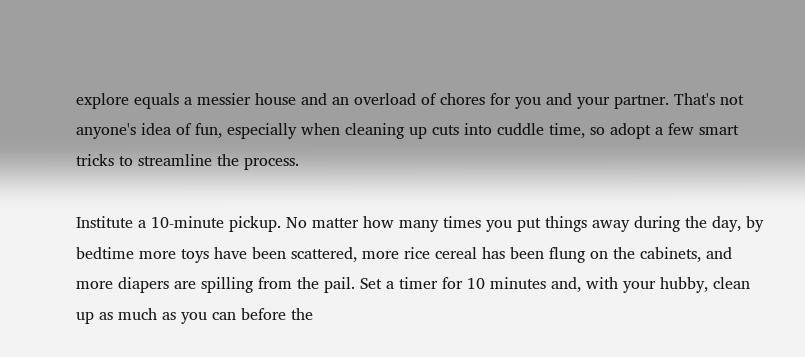explore equals a messier house and an overload of chores for you and your partner. That's not anyone's idea of fun, especially when cleaning up cuts into cuddle time, so adopt a few smart tricks to streamline the process.

Institute a 10-minute pickup. No matter how many times you put things away during the day, by bedtime more toys have been scattered, more rice cereal has been flung on the cabinets, and more diapers are spilling from the pail. Set a timer for 10 minutes and, with your hubby, clean up as much as you can before the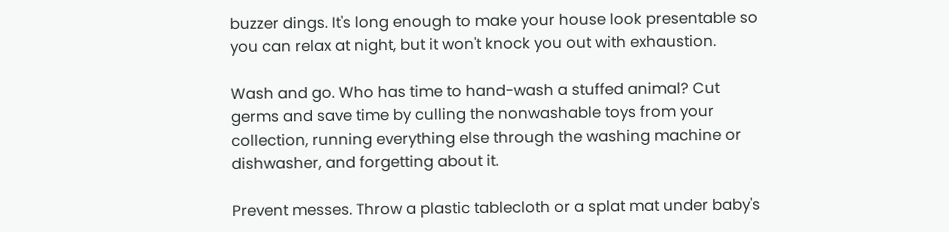buzzer dings. It's long enough to make your house look presentable so you can relax at night, but it won't knock you out with exhaustion.

Wash and go. Who has time to hand-wash a stuffed animal? Cut germs and save time by culling the nonwashable toys from your collection, running everything else through the washing machine or dishwasher, and forgetting about it.

Prevent messes. Throw a plastic tablecloth or a splat mat under baby's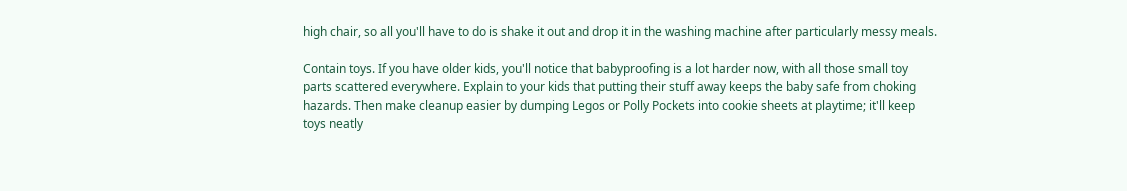high chair, so all you'll have to do is shake it out and drop it in the washing machine after particularly messy meals.

Contain toys. If you have older kids, you'll notice that babyproofing is a lot harder now, with all those small toy parts scattered everywhere. Explain to your kids that putting their stuff away keeps the baby safe from choking hazards. Then make cleanup easier by dumping Legos or Polly Pockets into cookie sheets at playtime; it'll keep toys neatly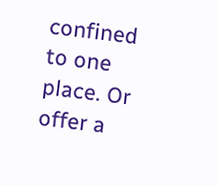confined to one place. Or offer a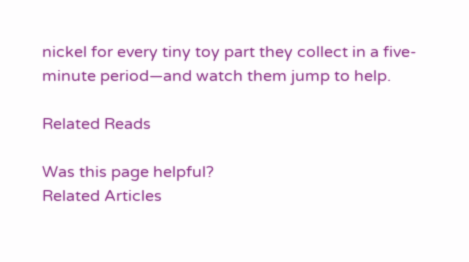nickel for every tiny toy part they collect in a five-minute period—and watch them jump to help.

Related Reads

Was this page helpful?
Related Articles